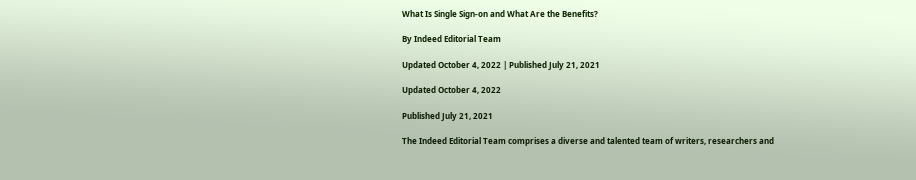What Is Single Sign-on and What Are the Benefits?

By Indeed Editorial Team

Updated October 4, 2022 | Published July 21, 2021

Updated October 4, 2022

Published July 21, 2021

The Indeed Editorial Team comprises a diverse and talented team of writers, researchers and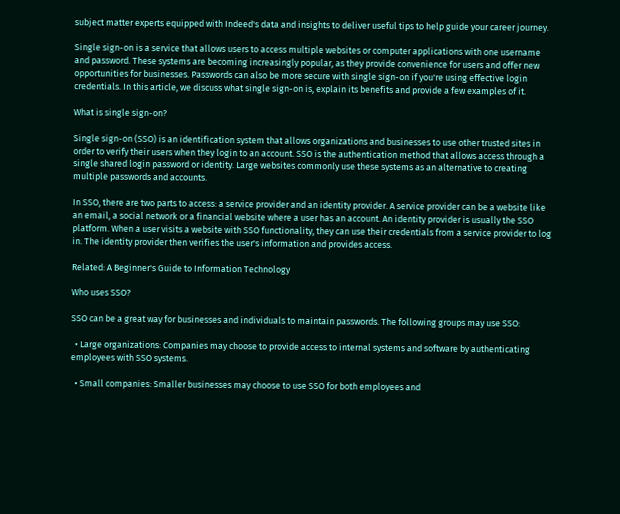subject matter experts equipped with Indeed's data and insights to deliver useful tips to help guide your career journey.

Single sign-on is a service that allows users to access multiple websites or computer applications with one username and password. These systems are becoming increasingly popular, as they provide convenience for users and offer new opportunities for businesses. Passwords can also be more secure with single sign-on if you're using effective login credentials. In this article, we discuss what single sign-on is, explain its benefits and provide a few examples of it.

What is single sign-on?

Single sign-on (SSO) is an identification system that allows organizations and businesses to use other trusted sites in order to verify their users when they login to an account. SSO is the authentication method that allows access through a single shared login password or identity. Large websites commonly use these systems as an alternative to creating multiple passwords and accounts.

In SSO, there are two parts to access: a service provider and an identity provider. A service provider can be a website like an email, a social network or a financial website where a user has an account. An identity provider is usually the SSO platform. When a user visits a website with SSO functionality, they can use their credentials from a service provider to log in. The identity provider then verifies the user's information and provides access.

Related: A Beginner's Guide to Information Technology

Who uses SSO?

SSO can be a great way for businesses and individuals to maintain passwords. The following groups may use SSO:

  • Large organizations: Companies may choose to provide access to internal systems and software by authenticating employees with SSO systems.

  • Small companies: Smaller businesses may choose to use SSO for both employees and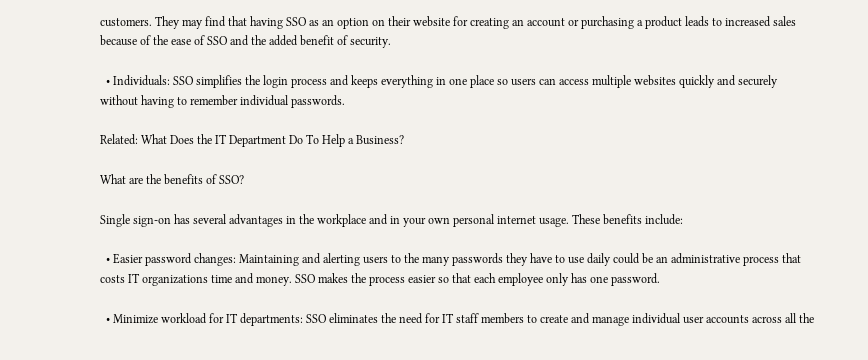customers. They may find that having SSO as an option on their website for creating an account or purchasing a product leads to increased sales because of the ease of SSO and the added benefit of security.

  • Individuals: SSO simplifies the login process and keeps everything in one place so users can access multiple websites quickly and securely without having to remember individual passwords.

Related: What Does the IT Department Do To Help a Business?

What are the benefits of SSO?

Single sign-on has several advantages in the workplace and in your own personal internet usage. These benefits include:

  • Easier password changes: Maintaining and alerting users to the many passwords they have to use daily could be an administrative process that costs IT organizations time and money. SSO makes the process easier so that each employee only has one password.

  • Minimize workload for IT departments: SSO eliminates the need for IT staff members to create and manage individual user accounts across all the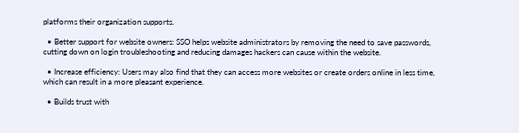platforms their organization supports.

  • Better support for website owners: SSO helps website administrators by removing the need to save passwords, cutting down on login troubleshooting and reducing damages hackers can cause within the website.

  • Increase efficiency: Users may also find that they can access more websites or create orders online in less time, which can result in a more pleasant experience.

  • Builds trust with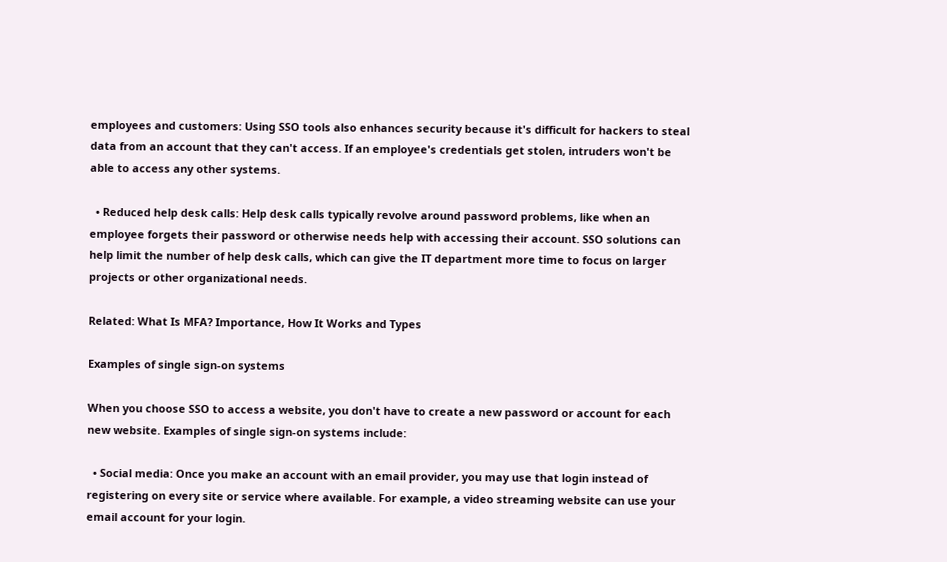employees and customers: Using SSO tools also enhances security because it's difficult for hackers to steal data from an account that they can't access. If an employee's credentials get stolen, intruders won't be able to access any other systems.

  • Reduced help desk calls: Help desk calls typically revolve around password problems, like when an employee forgets their password or otherwise needs help with accessing their account. SSO solutions can help limit the number of help desk calls, which can give the IT department more time to focus on larger projects or other organizational needs.

Related: What Is MFA? Importance, How It Works and Types

Examples of single sign-on systems

When you choose SSO to access a website, you don't have to create a new password or account for each new website. Examples of single sign-on systems include:

  • Social media: Once you make an account with an email provider, you may use that login instead of registering on every site or service where available. For example, a video streaming website can use your email account for your login.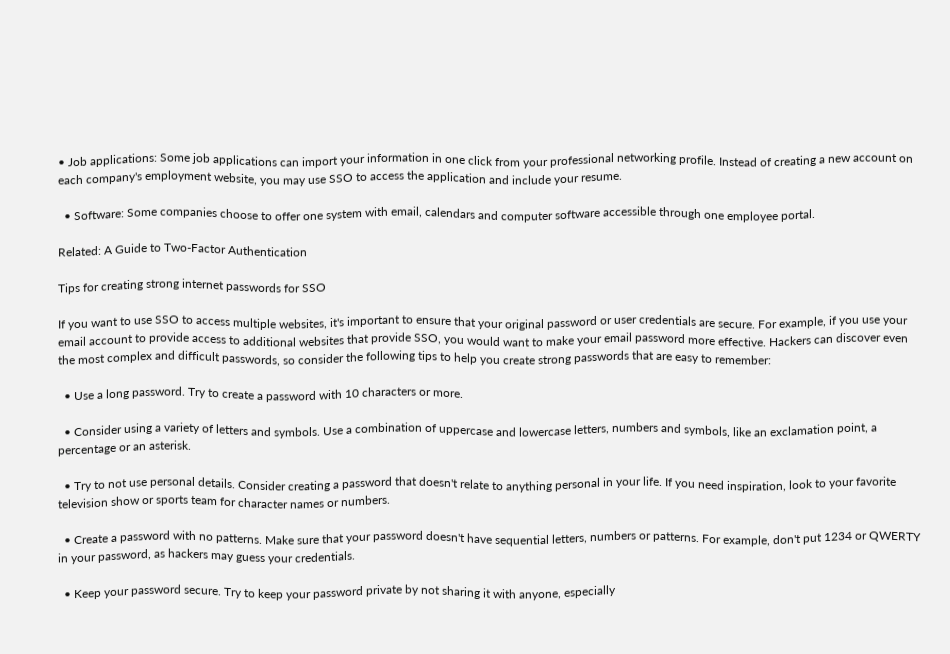• Job applications: Some job applications can import your information in one click from your professional networking profile. Instead of creating a new account on each company's employment website, you may use SSO to access the application and include your resume.

  • Software: Some companies choose to offer one system with email, calendars and computer software accessible through one employee portal.

Related: A Guide to Two-Factor Authentication

Tips for creating strong internet passwords for SSO

If you want to use SSO to access multiple websites, it's important to ensure that your original password or user credentials are secure. For example, if you use your email account to provide access to additional websites that provide SSO, you would want to make your email password more effective. Hackers can discover even the most complex and difficult passwords, so consider the following tips to help you create strong passwords that are easy to remember:

  • Use a long password. Try to create a password with 10 characters or more.

  • Consider using a variety of letters and symbols. Use a combination of uppercase and lowercase letters, numbers and symbols, like an exclamation point, a percentage or an asterisk.

  • Try to not use personal details. Consider creating a password that doesn't relate to anything personal in your life. If you need inspiration, look to your favorite television show or sports team for character names or numbers.

  • Create a password with no patterns. Make sure that your password doesn't have sequential letters, numbers or patterns. For example, don't put 1234 or QWERTY in your password, as hackers may guess your credentials.

  • Keep your password secure. Try to keep your password private by not sharing it with anyone, especially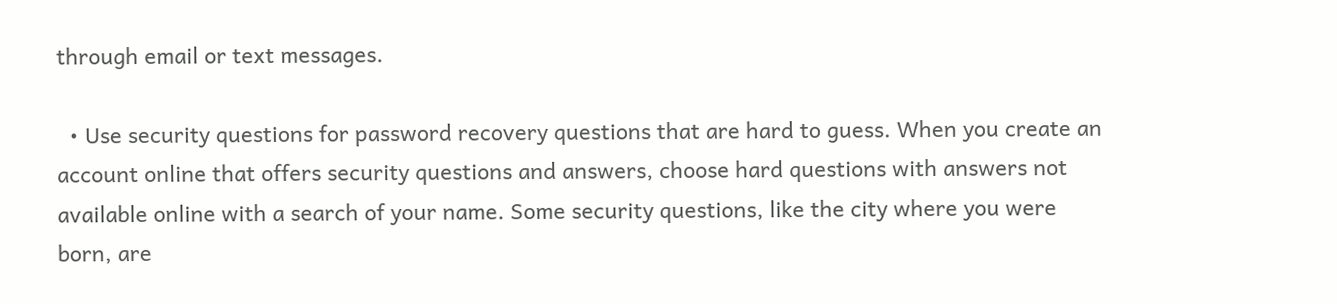through email or text messages.

  • Use security questions for password recovery questions that are hard to guess. When you create an account online that offers security questions and answers, choose hard questions with answers not available online with a search of your name. Some security questions, like the city where you were born, are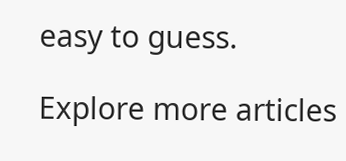easy to guess.

Explore more articles